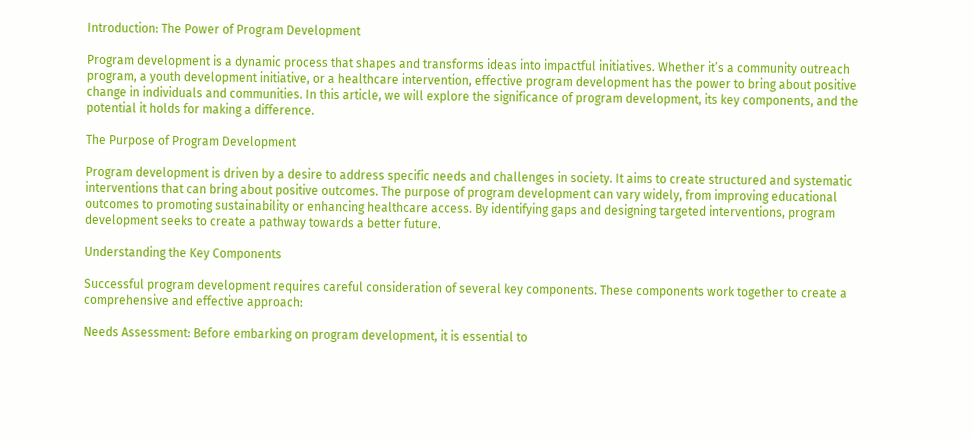Introduction: The Power of Program Development

Program development is a dynamic process that shapes and transforms ideas into impactful initiatives. Whether it’s a community outreach program, a youth development initiative, or a healthcare intervention, effective program development has the power to bring about positive change in individuals and communities. In this article, we will explore the significance of program development, its key components, and the potential it holds for making a difference.

The Purpose of Program Development

Program development is driven by a desire to address specific needs and challenges in society. It aims to create structured and systematic interventions that can bring about positive outcomes. The purpose of program development can vary widely, from improving educational outcomes to promoting sustainability or enhancing healthcare access. By identifying gaps and designing targeted interventions, program development seeks to create a pathway towards a better future.

Understanding the Key Components

Successful program development requires careful consideration of several key components. These components work together to create a comprehensive and effective approach:

Needs Assessment: Before embarking on program development, it is essential to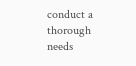conduct a thorough needs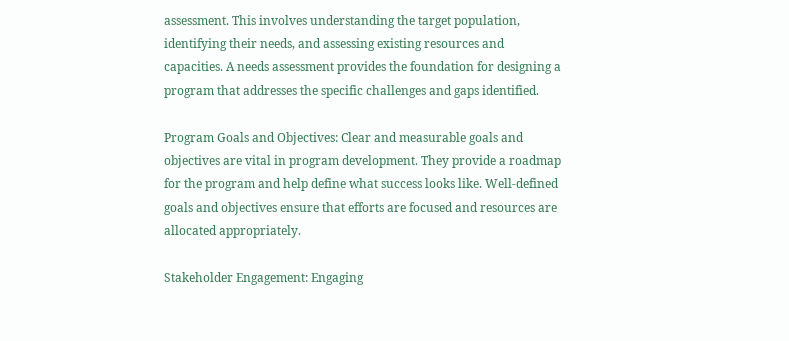assessment. This involves understanding the target population, identifying their needs, and assessing existing resources and capacities. A needs assessment provides the foundation for designing a program that addresses the specific challenges and gaps identified.

Program Goals and Objectives: Clear and measurable goals and objectives are vital in program development. They provide a roadmap for the program and help define what success looks like. Well-defined goals and objectives ensure that efforts are focused and resources are allocated appropriately.

Stakeholder Engagement: Engaging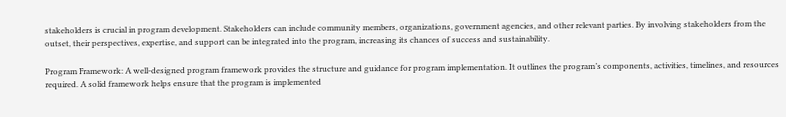stakeholders is crucial in program development. Stakeholders can include community members, organizations, government agencies, and other relevant parties. By involving stakeholders from the outset, their perspectives, expertise, and support can be integrated into the program, increasing its chances of success and sustainability.

Program Framework: A well-designed program framework provides the structure and guidance for program implementation. It outlines the program’s components, activities, timelines, and resources required. A solid framework helps ensure that the program is implemented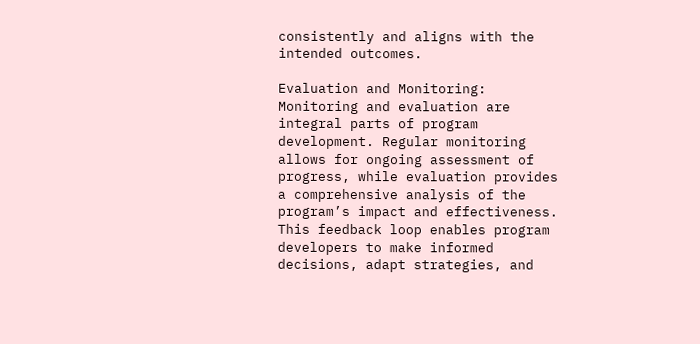consistently and aligns with the intended outcomes.

Evaluation and Monitoring: Monitoring and evaluation are integral parts of program development. Regular monitoring allows for ongoing assessment of progress, while evaluation provides a comprehensive analysis of the program’s impact and effectiveness. This feedback loop enables program developers to make informed decisions, adapt strategies, and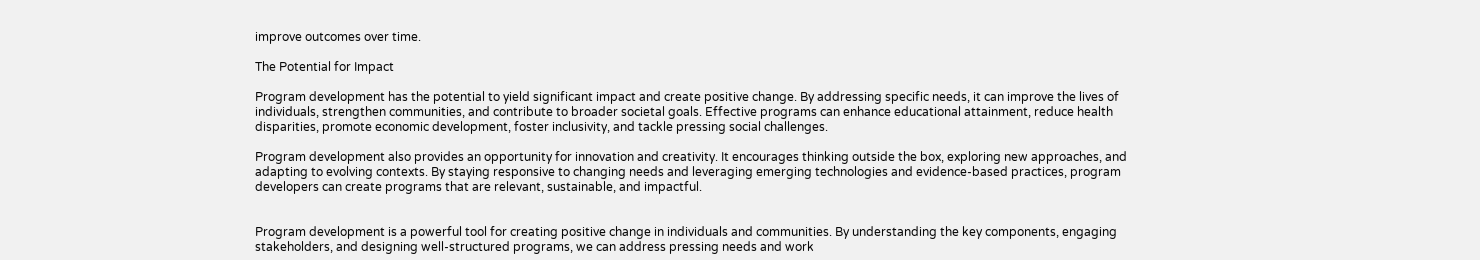improve outcomes over time.

The Potential for Impact

Program development has the potential to yield significant impact and create positive change. By addressing specific needs, it can improve the lives of individuals, strengthen communities, and contribute to broader societal goals. Effective programs can enhance educational attainment, reduce health disparities, promote economic development, foster inclusivity, and tackle pressing social challenges.

Program development also provides an opportunity for innovation and creativity. It encourages thinking outside the box, exploring new approaches, and adapting to evolving contexts. By staying responsive to changing needs and leveraging emerging technologies and evidence-based practices, program developers can create programs that are relevant, sustainable, and impactful.


Program development is a powerful tool for creating positive change in individuals and communities. By understanding the key components, engaging stakeholders, and designing well-structured programs, we can address pressing needs and work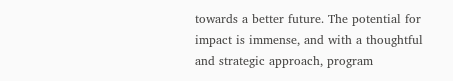towards a better future. The potential for impact is immense, and with a thoughtful and strategic approach, program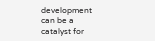development can be a catalyst for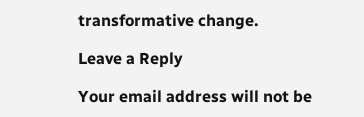transformative change.

Leave a Reply

Your email address will not be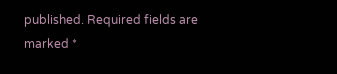published. Required fields are marked *